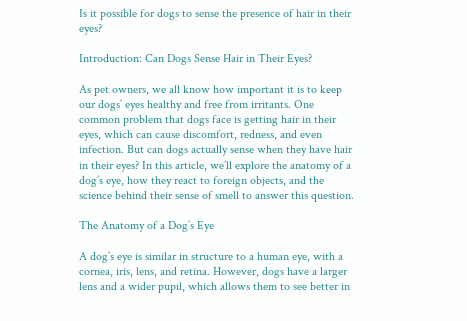Is it possible for dogs to sense the presence of hair in their eyes?

Introduction: Can Dogs Sense Hair in Their Eyes?

As pet owners, we all know how important it is to keep our dogs’ eyes healthy and free from irritants. One common problem that dogs face is getting hair in their eyes, which can cause discomfort, redness, and even infection. But can dogs actually sense when they have hair in their eyes? In this article, we’ll explore the anatomy of a dog’s eye, how they react to foreign objects, and the science behind their sense of smell to answer this question.

The Anatomy of a Dog’s Eye

A dog’s eye is similar in structure to a human eye, with a cornea, iris, lens, and retina. However, dogs have a larger lens and a wider pupil, which allows them to see better in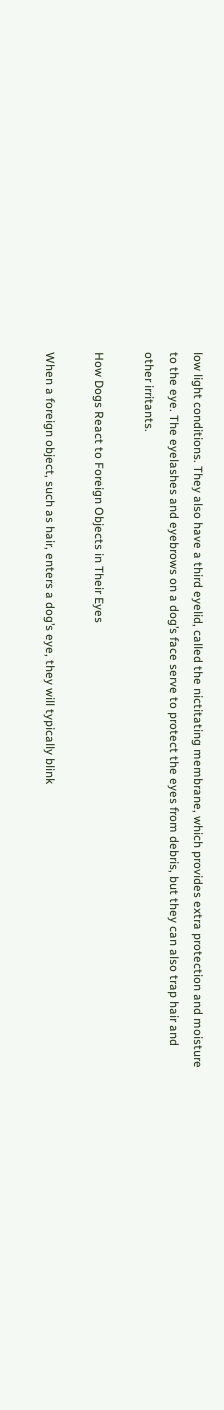low light conditions. They also have a third eyelid, called the nictitating membrane, which provides extra protection and moisture to the eye. The eyelashes and eyebrows on a dog’s face serve to protect the eyes from debris, but they can also trap hair and other irritants.

How Dogs React to Foreign Objects in Their Eyes

When a foreign object, such as hair, enters a dog’s eye, they will typically blink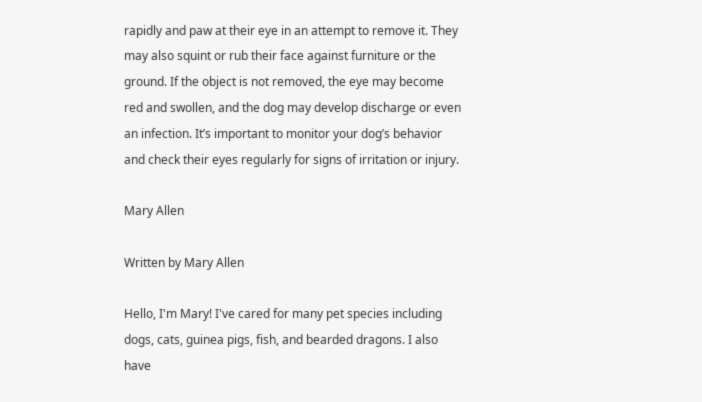rapidly and paw at their eye in an attempt to remove it. They may also squint or rub their face against furniture or the ground. If the object is not removed, the eye may become red and swollen, and the dog may develop discharge or even an infection. It’s important to monitor your dog’s behavior and check their eyes regularly for signs of irritation or injury.

Mary Allen

Written by Mary Allen

Hello, I'm Mary! I've cared for many pet species including dogs, cats, guinea pigs, fish, and bearded dragons. I also have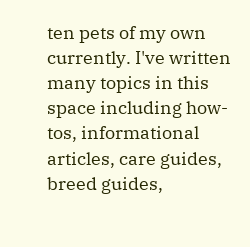ten pets of my own currently. I've written many topics in this space including how-tos, informational articles, care guides, breed guides,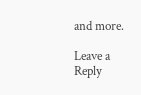and more.

Leave a Reply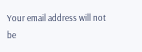Your email address will not be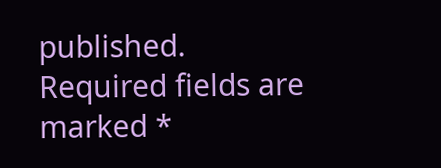published. Required fields are marked *